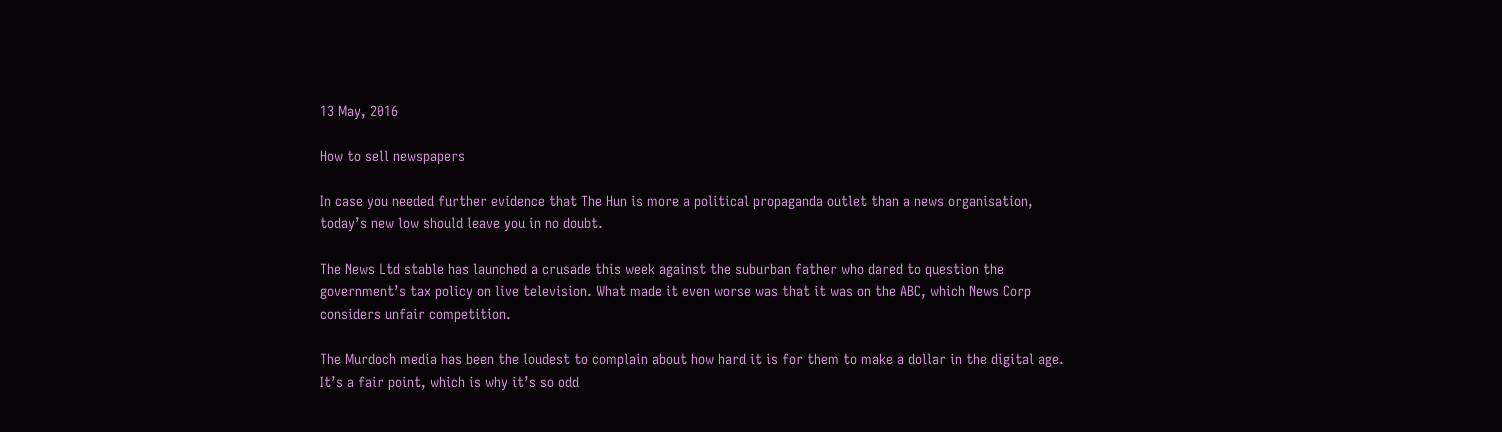13 May, 2016

How to sell newspapers

In case you needed further evidence that The Hun is more a political propaganda outlet than a news organisation, today’s new low should leave you in no doubt.

The News Ltd stable has launched a crusade this week against the suburban father who dared to question the government’s tax policy on live television. What made it even worse was that it was on the ABC, which News Corp considers unfair competition.

The Murdoch media has been the loudest to complain about how hard it is for them to make a dollar in the digital age. It’s a fair point, which is why it’s so odd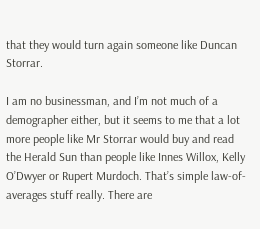that they would turn again someone like Duncan Storrar.

I am no businessman, and I’m not much of a demographer either, but it seems to me that a lot more people like Mr Storrar would buy and read the Herald Sun than people like Innes Willox, Kelly O’Dwyer or Rupert Murdoch. That’s simple law-of-averages stuff really. There are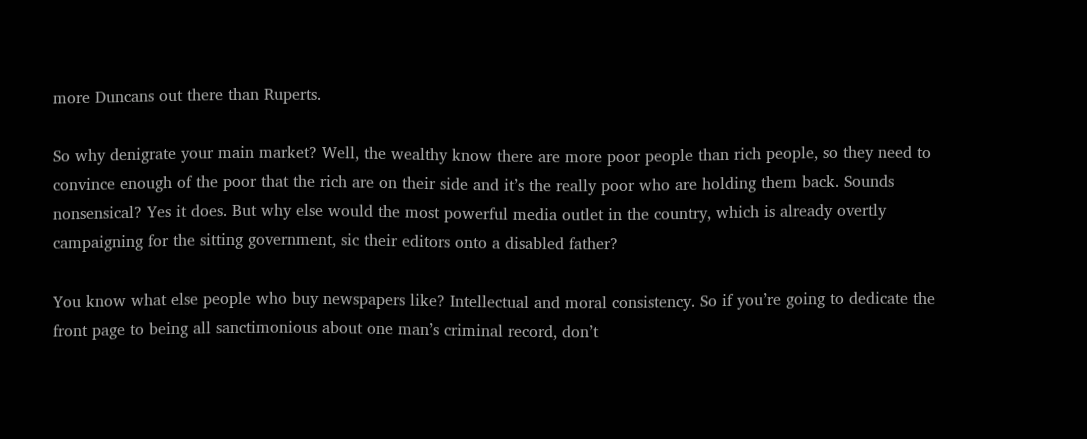more Duncans out there than Ruperts.

So why denigrate your main market? Well, the wealthy know there are more poor people than rich people, so they need to convince enough of the poor that the rich are on their side and it’s the really poor who are holding them back. Sounds nonsensical? Yes it does. But why else would the most powerful media outlet in the country, which is already overtly campaigning for the sitting government, sic their editors onto a disabled father?

You know what else people who buy newspapers like? Intellectual and moral consistency. So if you’re going to dedicate the front page to being all sanctimonious about one man’s criminal record, don’t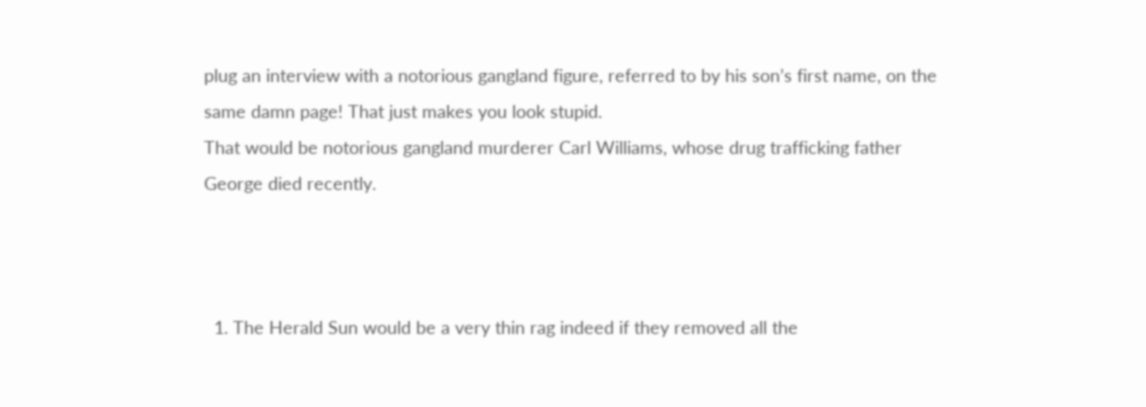plug an interview with a notorious gangland figure, referred to by his son’s first name, on the same damn page! That just makes you look stupid.
That would be notorious gangland murderer Carl Williams, whose drug trafficking father George died recently.



  1. The Herald Sun would be a very thin rag indeed if they removed all the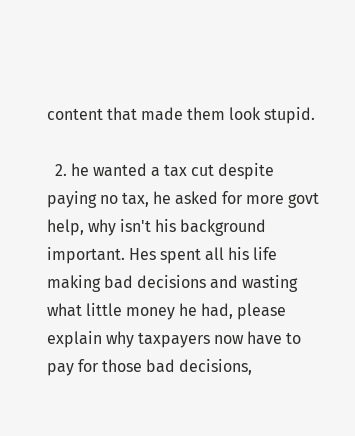content that made them look stupid.

  2. he wanted a tax cut despite paying no tax, he asked for more govt help, why isn't his background important. Hes spent all his life making bad decisions and wasting what little money he had, please explain why taxpayers now have to pay for those bad decisions,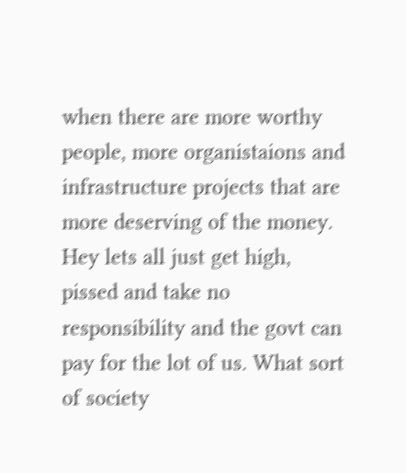when there are more worthy people, more organistaions and infrastructure projects that are more deserving of the money. Hey lets all just get high, pissed and take no responsibility and the govt can pay for the lot of us. What sort of society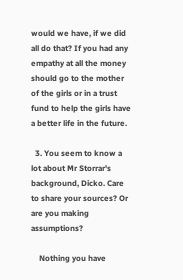would we have, if we did all do that? If you had any empathy at all the money should go to the mother of the girls or in a trust fund to help the girls have a better life in the future.

  3. You seem to know a lot about Mr Storrar's background, Dicko. Care to share your sources? Or are you making assumptions?

    Nothing you have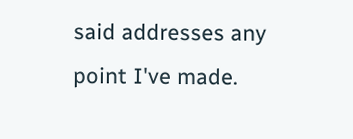said addresses any point I've made.